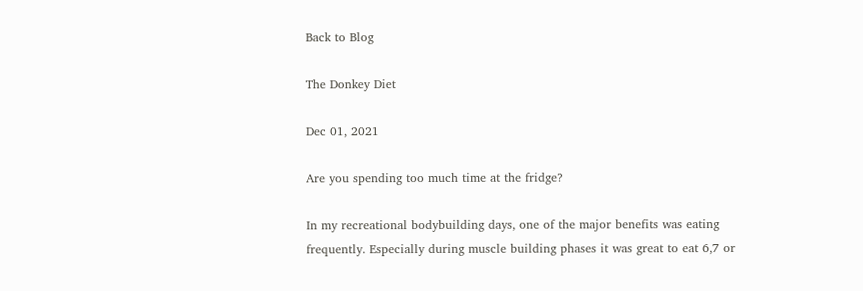Back to Blog

The Donkey Diet

Dec 01, 2021

Are you spending too much time at the fridge?

In my recreational bodybuilding days, one of the major benefits was eating frequently. Especially during muscle building phases it was great to eat 6,7 or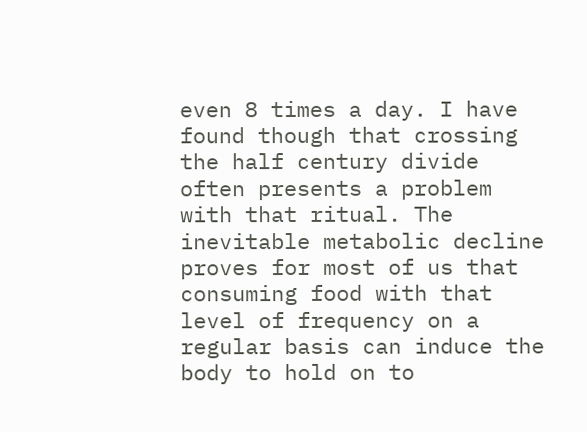even 8 times a day. I have found though that crossing the half century divide often presents a problem with that ritual. The inevitable metabolic decline proves for most of us that consuming food with that level of frequency on a regular basis can induce the body to hold on to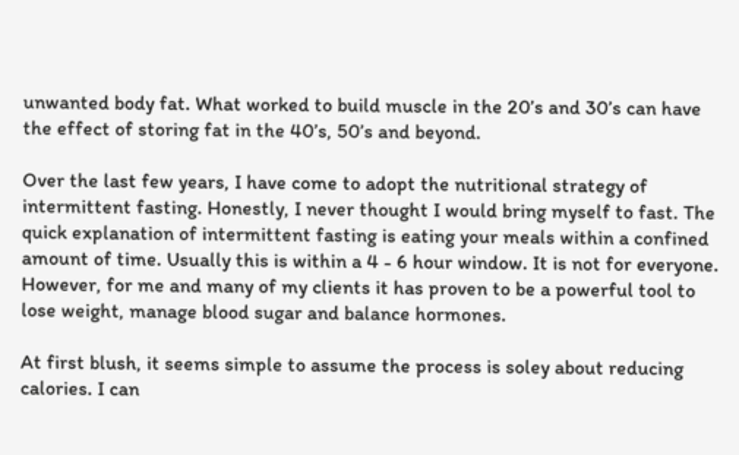unwanted body fat. What worked to build muscle in the 20’s and 30’s can have the effect of storing fat in the 40’s, 50’s and beyond.

Over the last few years, I have come to adopt the nutritional strategy of intermittent fasting. Honestly, I never thought I would bring myself to fast. The quick explanation of intermittent fasting is eating your meals within a confined amount of time. Usually this is within a 4 - 6 hour window. It is not for everyone. However, for me and many of my clients it has proven to be a powerful tool to lose weight, manage blood sugar and balance hormones.

At first blush, it seems simple to assume the process is soley about reducing calories. I can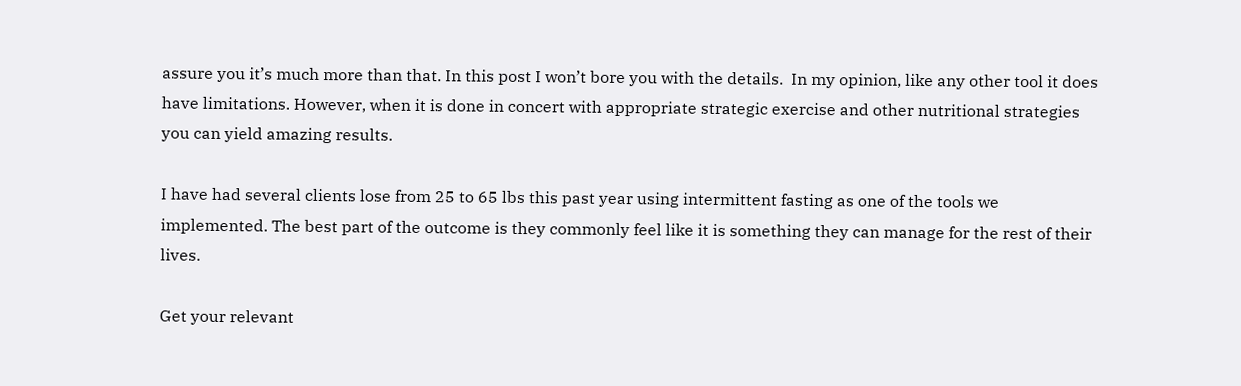assure you it’s much more than that. In this post I won’t bore you with the details.  In my opinion, like any other tool it does have limitations. However, when it is done in concert with appropriate strategic exercise and other nutritional strategies you can yield amazing results.

I have had several clients lose from 25 to 65 lbs this past year using intermittent fasting as one of the tools we implemented. The best part of the outcome is they commonly feel like it is something they can manage for the rest of their lives.

Get your relevant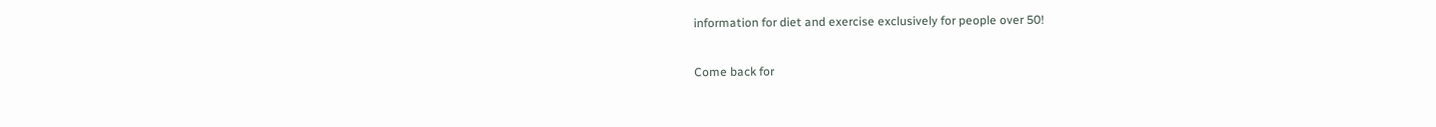information for diet and exercise exclusively for people over 50!

Come back for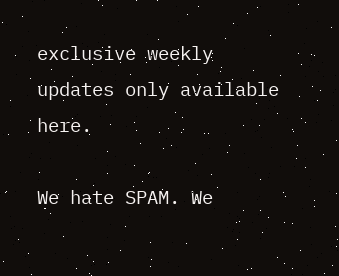exclusive weekly updates only available here.

We hate SPAM. We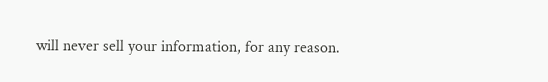will never sell your information, for any reason.